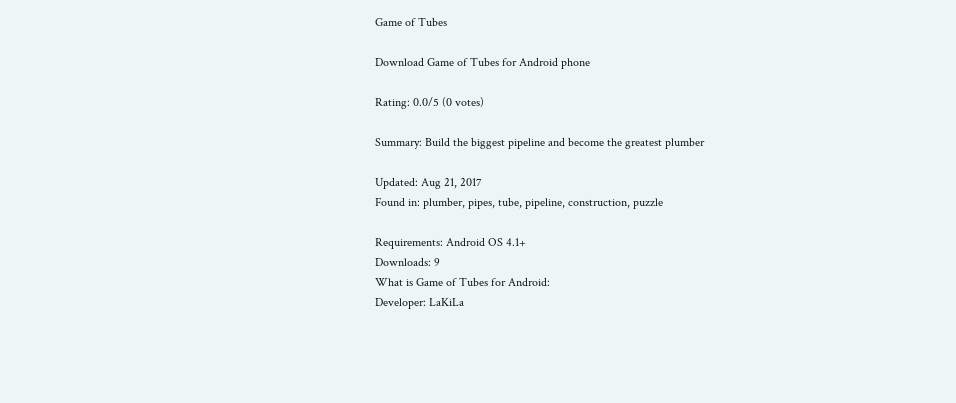Game of Tubes

Download Game of Tubes for Android phone

Rating: 0.0/5 (0 votes)

Summary: Build the biggest pipeline and become the greatest plumber

Updated: Aug 21, 2017
Found in: plumber, pipes, tube, pipeline, construction, puzzle

Requirements: Android OS 4.1+
Downloads: 9
What is Game of Tubes for Android:
Developer: LaKiLa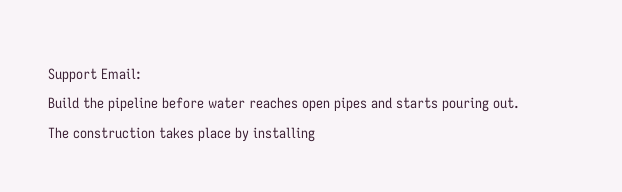Support Email:
Build the pipeline before water reaches open pipes and starts pouring out.
The construction takes place by installing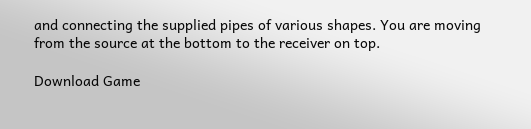and connecting the supplied pipes of various shapes. You are moving from the source at the bottom to the receiver on top.

Download Game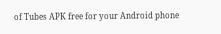of Tubes APK free for your Android phone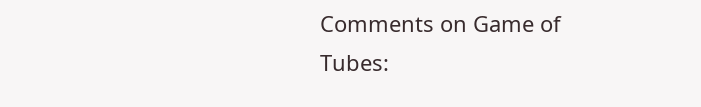Comments on Game of Tubes: